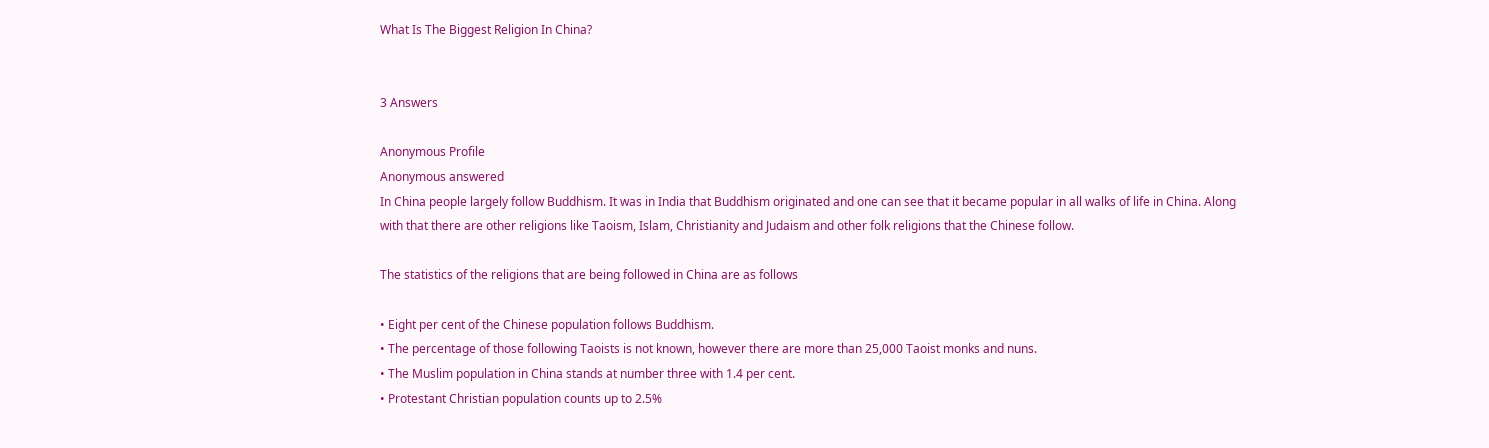What Is The Biggest Religion In China?


3 Answers

Anonymous Profile
Anonymous answered
In China people largely follow Buddhism. It was in India that Buddhism originated and one can see that it became popular in all walks of life in China. Along with that there are other religions like Taoism, Islam, Christianity and Judaism and other folk religions that the Chinese follow.

The statistics of the religions that are being followed in China are as follows

• Eight per cent of the Chinese population follows Buddhism.
• The percentage of those following Taoists is not known, however there are more than 25,000 Taoist monks and nuns.
• The Muslim population in China stands at number three with 1.4 per cent.
• Protestant Christian population counts up to 2.5%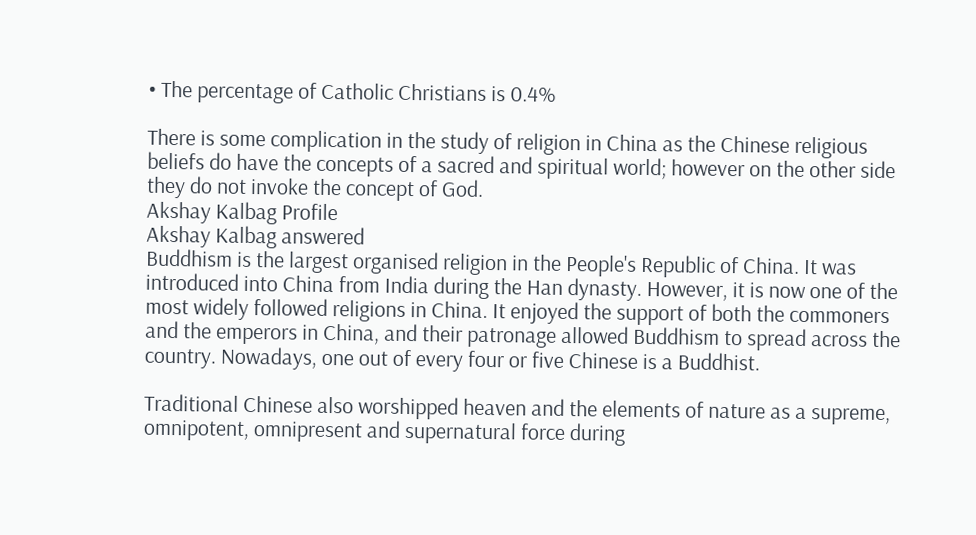• The percentage of Catholic Christians is 0.4%

There is some complication in the study of religion in China as the Chinese religious beliefs do have the concepts of a sacred and spiritual world; however on the other side they do not invoke the concept of God.
Akshay Kalbag Profile
Akshay Kalbag answered
Buddhism is the largest organised religion in the People's Republic of China. It was introduced into China from India during the Han dynasty. However, it is now one of the most widely followed religions in China. It enjoyed the support of both the commoners and the emperors in China, and their patronage allowed Buddhism to spread across the country. Nowadays, one out of every four or five Chinese is a Buddhist.

Traditional Chinese also worshipped heaven and the elements of nature as a supreme, omnipotent, omnipresent and supernatural force during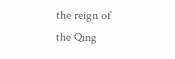the reign of the Qing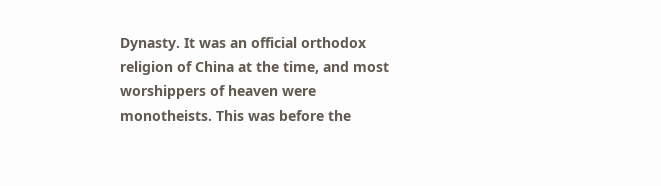Dynasty. It was an official orthodox religion of China at the time, and most worshippers of heaven were monotheists. This was before the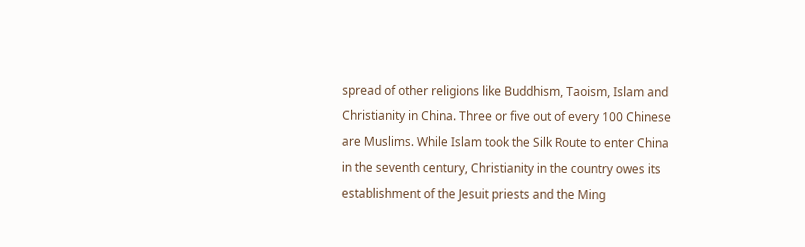spread of other religions like Buddhism, Taoism, Islam and Christianity in China. Three or five out of every 100 Chinese are Muslims. While Islam took the Silk Route to enter China in the seventh century, Christianity in the country owes its establishment of the Jesuit priests and the Ming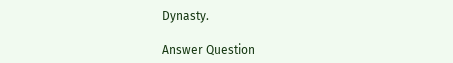Dynasty.

Answer Question